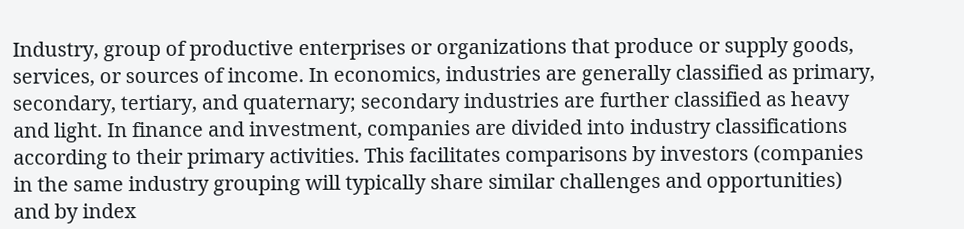Industry, group of productive enterprises or organizations that produce or supply goods, services, or sources of income. In economics, industries are generally classified as primary, secondary, tertiary, and quaternary; secondary industries are further classified as heavy and light. In finance and investment, companies are divided into industry classifications according to their primary activities. This facilitates comparisons by investors (companies in the same industry grouping will typically share similar challenges and opportunities) and by index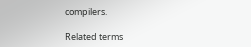compilers.

Related terms